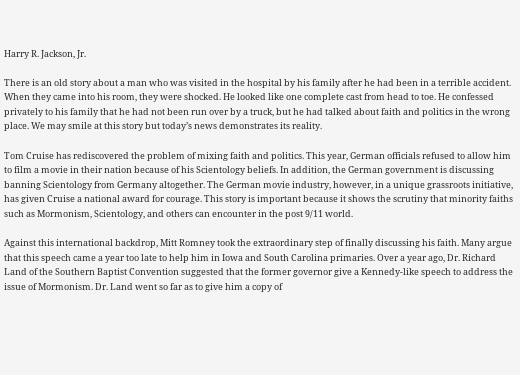Harry R. Jackson, Jr.

There is an old story about a man who was visited in the hospital by his family after he had been in a terrible accident. When they came into his room, they were shocked. He looked like one complete cast from head to toe. He confessed privately to his family that he had not been run over by a truck, but he had talked about faith and politics in the wrong place. We may smile at this story but today’s news demonstrates its reality.

Tom Cruise has rediscovered the problem of mixing faith and politics. This year, German officials refused to allow him to film a movie in their nation because of his Scientology beliefs. In addition, the German government is discussing banning Scientology from Germany altogether. The German movie industry, however, in a unique grassroots initiative, has given Cruise a national award for courage. This story is important because it shows the scrutiny that minority faiths such as Mormonism, Scientology, and others can encounter in the post 9/11 world.

Against this international backdrop, Mitt Romney took the extraordinary step of finally discussing his faith. Many argue that this speech came a year too late to help him in Iowa and South Carolina primaries. Over a year ago, Dr. Richard Land of the Southern Baptist Convention suggested that the former governor give a Kennedy-like speech to address the issue of Mormonism. Dr. Land went so far as to give him a copy of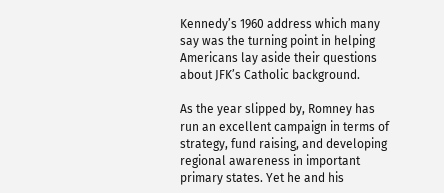Kennedy’s 1960 address which many say was the turning point in helping Americans lay aside their questions about JFK’s Catholic background.

As the year slipped by, Romney has run an excellent campaign in terms of strategy, fund raising, and developing regional awareness in important primary states. Yet he and his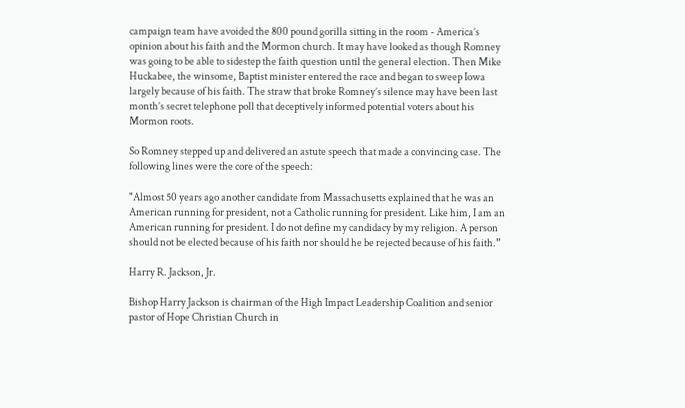campaign team have avoided the 800 pound gorilla sitting in the room - America’s opinion about his faith and the Mormon church. It may have looked as though Romney was going to be able to sidestep the faith question until the general election. Then Mike Huckabee, the winsome, Baptist minister entered the race and began to sweep Iowa largely because of his faith. The straw that broke Romney’s silence may have been last month’s secret telephone poll that deceptively informed potential voters about his Mormon roots.

So Romney stepped up and delivered an astute speech that made a convincing case. The following lines were the core of the speech:

"Almost 50 years ago another candidate from Massachusetts explained that he was an American running for president, not a Catholic running for president. Like him, I am an American running for president. I do not define my candidacy by my religion. A person should not be elected because of his faith nor should he be rejected because of his faith.”

Harry R. Jackson, Jr.

Bishop Harry Jackson is chairman of the High Impact Leadership Coalition and senior pastor of Hope Christian Church in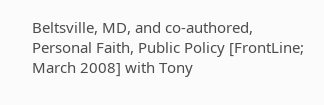Beltsville, MD, and co-authored, Personal Faith, Public Policy [FrontLine; March 2008] with Tony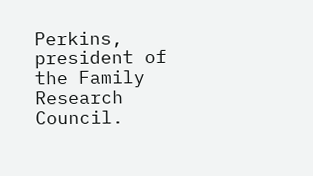Perkins, president of the Family Research Council.